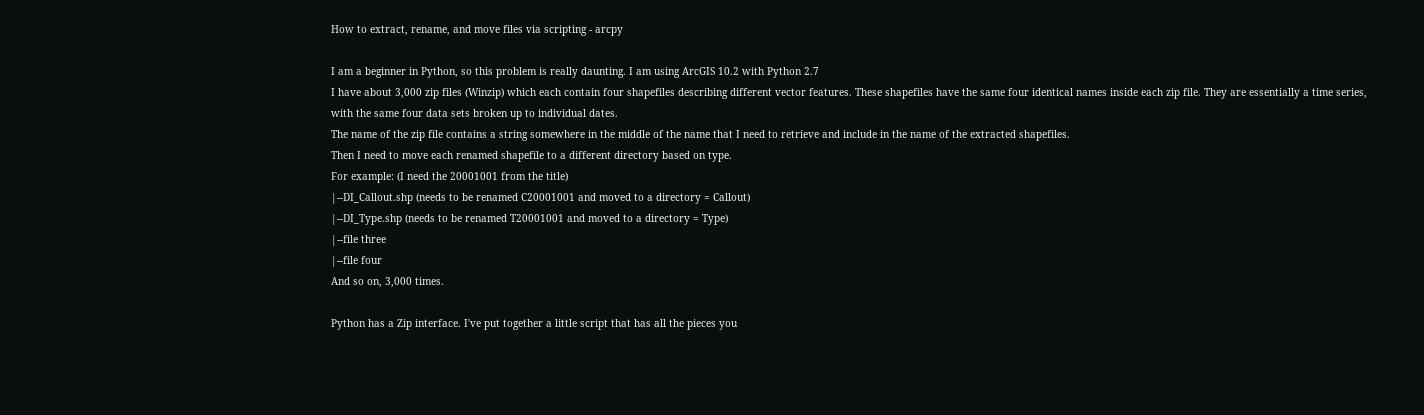How to extract, rename, and move files via scripting - arcpy

I am a beginner in Python, so this problem is really daunting. I am using ArcGIS 10.2 with Python 2.7
I have about 3,000 zip files (Winzip) which each contain four shapefiles describing different vector features. These shapefiles have the same four identical names inside each zip file. They are essentially a time series, with the same four data sets broken up to individual dates.
The name of the zip file contains a string somewhere in the middle of the name that I need to retrieve and include in the name of the extracted shapefiles.
Then I need to move each renamed shapefile to a different directory based on type.
For example: (I need the 20001001 from the title)
|--DI_Callout.shp (needs to be renamed C20001001 and moved to a directory = Callout)
|--DI_Type.shp (needs to be renamed T20001001 and moved to a directory = Type)
|--file three
|--file four
And so on, 3,000 times.

Python has a Zip interface. I've put together a little script that has all the pieces you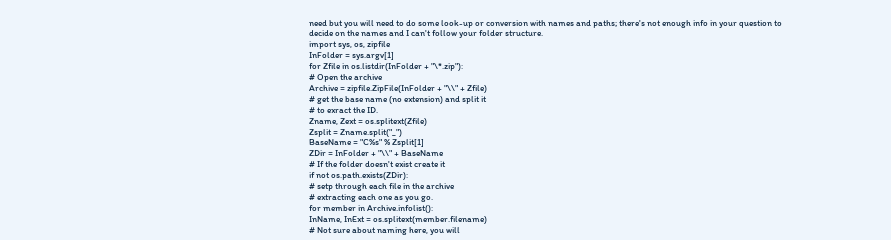need but you will need to do some look-up or conversion with names and paths; there's not enough info in your question to decide on the names and I can't follow your folder structure.
import sys, os, zipfile
InFolder = sys.argv[1]
for Zfile in os.listdir(InFolder + "\*.zip"):
# Open the archive
Archive = zipfile.ZipFile(InFolder + "\\" + Zfile)
# get the base name (no extension) and split it
# to exract the ID.
Zname, Zext = os.splitext(Zfile)
Zsplit = Zname.split("_")
BaseName = "C%s" % Zsplit[1]
ZDir = InFolder + "\\" + BaseName
# If the folder doesn't exist create it
if not os.path.exists(ZDir):
# setp through each file in the archive
# extracting each one as you go.
for member in Archive.infolist():
InName, InExt = os.splitext(member.filename)
# Not sure about naming here, you will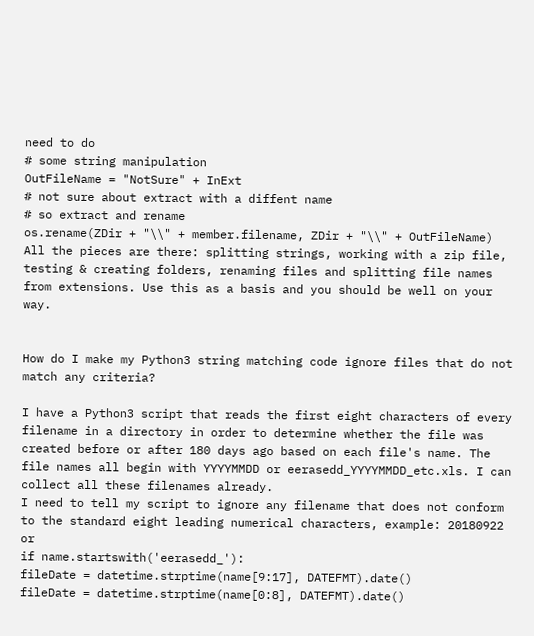need to do
# some string manipulation
OutFileName = "NotSure" + InExt
# not sure about extract with a diffent name
# so extract and rename
os.rename(ZDir + "\\" + member.filename, ZDir + "\\" + OutFileName)
All the pieces are there: splitting strings, working with a zip file, testing & creating folders, renaming files and splitting file names from extensions. Use this as a basis and you should be well on your way.


How do I make my Python3 string matching code ignore files that do not match any criteria?

I have a Python3 script that reads the first eight characters of every filename in a directory in order to determine whether the file was created before or after 180 days ago based on each file's name. The file names all begin with YYYYMMDD or eerasedd_YYYYMMDD_etc.xls. I can collect all these filenames already.
I need to tell my script to ignore any filename that does not conform to the standard eight leading numerical characters, example: 20180922 or
if name.startswith('eerasedd_'):
fileDate = datetime.strptime(name[9:17], DATEFMT).date()
fileDate = datetime.strptime(name[0:8], DATEFMT).date()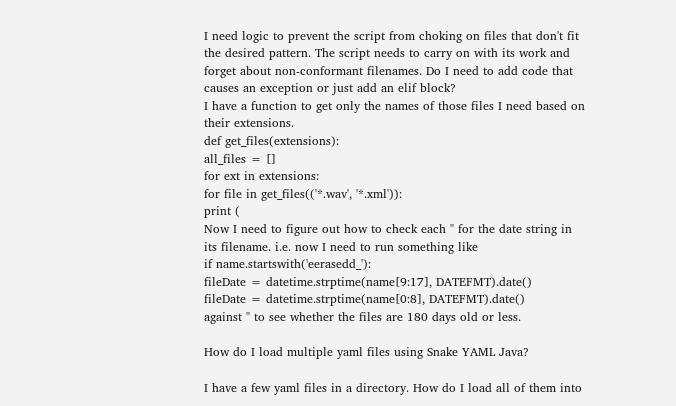I need logic to prevent the script from choking on files that don't fit the desired pattern. The script needs to carry on with its work and forget about non-conformant filenames. Do I need to add code that causes an exception or just add an elif block?
I have a function to get only the names of those files I need based on their extensions.
def get_files(extensions):
all_files = []
for ext in extensions:
for file in get_files(('*.wav', '*.xml')):
print (
Now I need to figure out how to check each '' for the date string in its filename. i.e. now I need to run something like
if name.startswith('eerasedd_'):
fileDate = datetime.strptime(name[9:17], DATEFMT).date()
fileDate = datetime.strptime(name[0:8], DATEFMT).date()
against '' to see whether the files are 180 days old or less.

How do I load multiple yaml files using Snake YAML Java?

I have a few yaml files in a directory. How do I load all of them into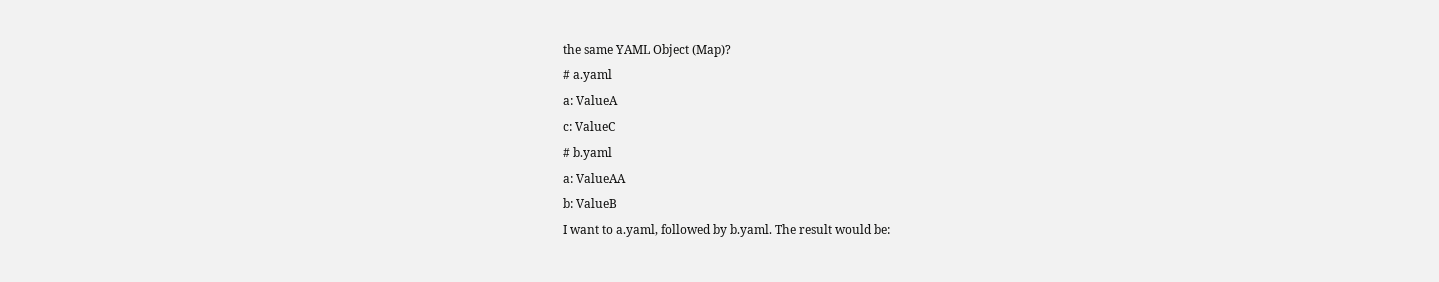the same YAML Object (Map)?
# a.yaml
a: ValueA
c: ValueC
# b.yaml
a: ValueAA
b: ValueB
I want to a.yaml, followed by b.yaml. The result would be: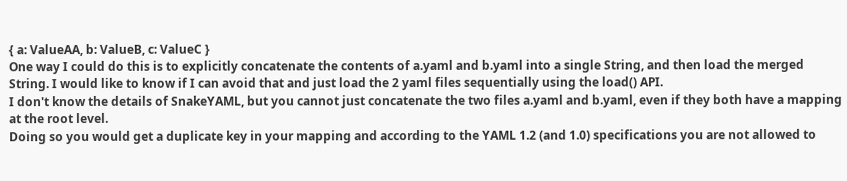{ a: ValueAA, b: ValueB, c: ValueC }
One way I could do this is to explicitly concatenate the contents of a.yaml and b.yaml into a single String, and then load the merged String. I would like to know if I can avoid that and just load the 2 yaml files sequentially using the load() API.
I don't know the details of SnakeYAML, but you cannot just concatenate the two files a.yaml and b.yaml, even if they both have a mapping at the root level.
Doing so you would get a duplicate key in your mapping and according to the YAML 1.2 (and 1.0) specifications you are not allowed to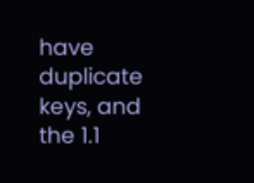have duplicate keys, and the 1.1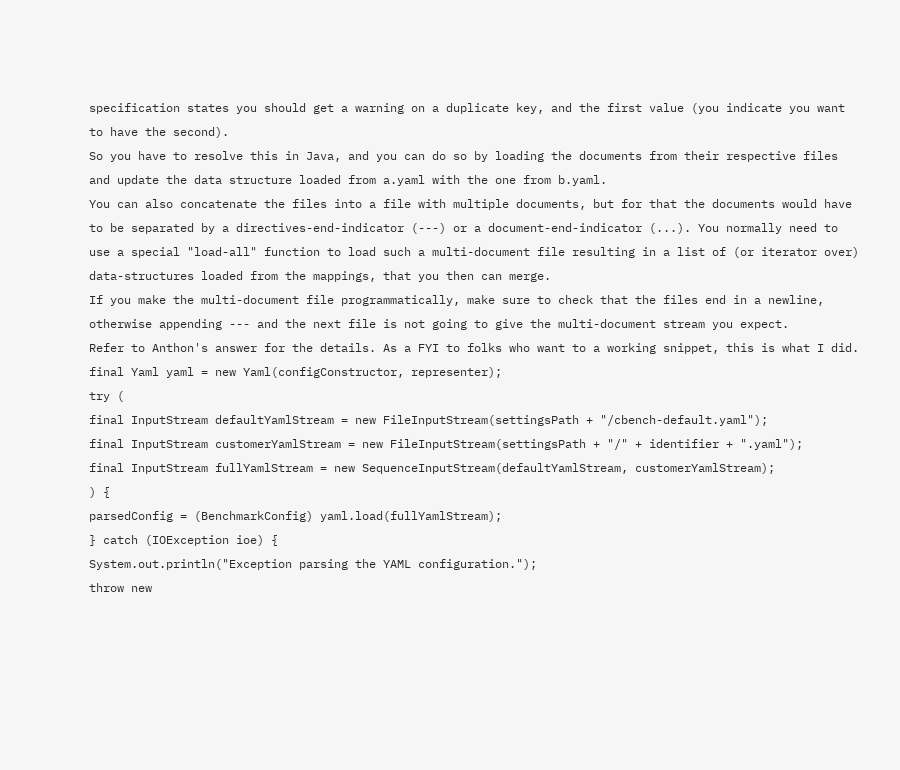specification states you should get a warning on a duplicate key, and the first value (you indicate you want to have the second).
So you have to resolve this in Java, and you can do so by loading the documents from their respective files and update the data structure loaded from a.yaml with the one from b.yaml.
You can also concatenate the files into a file with multiple documents, but for that the documents would have to be separated by a directives-end-indicator (---) or a document-end-indicator (...). You normally need to use a special "load-all" function to load such a multi-document file resulting in a list of (or iterator over) data-structures loaded from the mappings, that you then can merge.
If you make the multi-document file programmatically, make sure to check that the files end in a newline, otherwise appending --- and the next file is not going to give the multi-document stream you expect.
Refer to Anthon's answer for the details. As a FYI to folks who want to a working snippet, this is what I did.
final Yaml yaml = new Yaml(configConstructor, representer);
try (
final InputStream defaultYamlStream = new FileInputStream(settingsPath + "/cbench-default.yaml");
final InputStream customerYamlStream = new FileInputStream(settingsPath + "/" + identifier + ".yaml");
final InputStream fullYamlStream = new SequenceInputStream(defaultYamlStream, customerYamlStream);
) {
parsedConfig = (BenchmarkConfig) yaml.load(fullYamlStream);
} catch (IOException ioe) {
System.out.println("Exception parsing the YAML configuration.");
throw new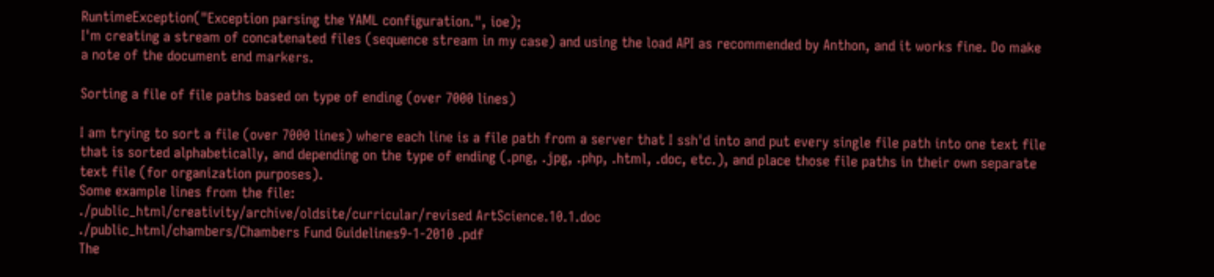RuntimeException("Exception parsing the YAML configuration.", ioe);
I'm creating a stream of concatenated files (sequence stream in my case) and using the load API as recommended by Anthon, and it works fine. Do make a note of the document end markers.

Sorting a file of file paths based on type of ending (over 7000 lines)

I am trying to sort a file (over 7000 lines) where each line is a file path from a server that I ssh'd into and put every single file path into one text file that is sorted alphabetically, and depending on the type of ending (.png, .jpg, .php, .html, .doc, etc.), and place those file paths in their own separate text file (for organization purposes).
Some example lines from the file:
./public_html/creativity/archive/oldsite/curricular/revised ArtScience.10.1.doc
./public_html/chambers/Chambers Fund Guidelines9-1-2010 .pdf
The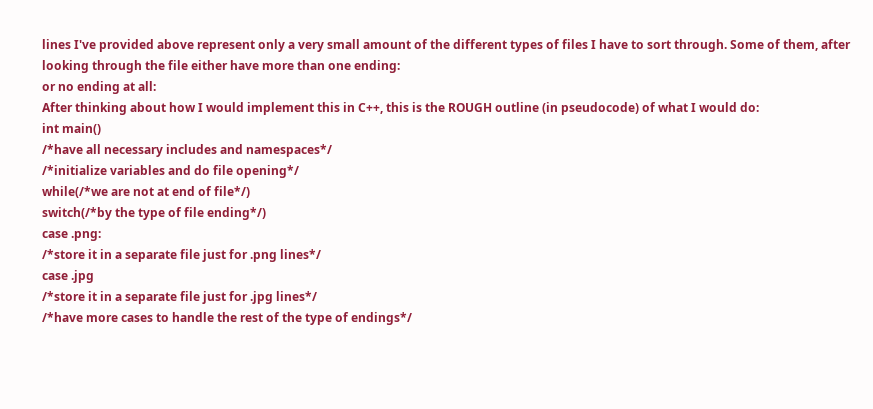lines I've provided above represent only a very small amount of the different types of files I have to sort through. Some of them, after looking through the file either have more than one ending:
or no ending at all:
After thinking about how I would implement this in C++, this is the ROUGH outline (in pseudocode) of what I would do:
int main()
/*have all necessary includes and namespaces*/
/*initialize variables and do file opening*/
while(/*we are not at end of file*/)
switch(/*by the type of file ending*/)
case .png:
/*store it in a separate file just for .png lines*/
case .jpg
/*store it in a separate file just for .jpg lines*/
/*have more cases to handle the rest of the type of endings*/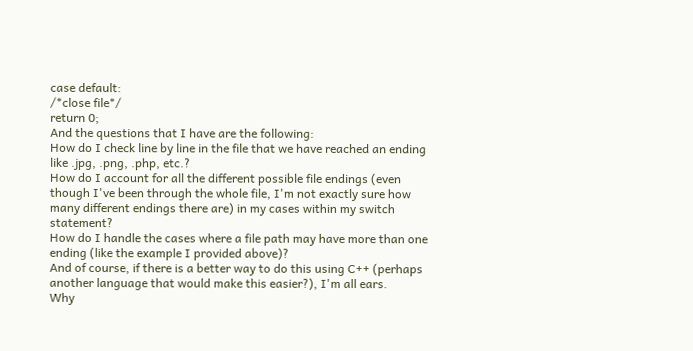case default:
/*close file*/
return 0;
And the questions that I have are the following:
How do I check line by line in the file that we have reached an ending like .jpg, .png, .php, etc.?
How do I account for all the different possible file endings (even though I've been through the whole file, I'm not exactly sure how many different endings there are) in my cases within my switch statement?
How do I handle the cases where a file path may have more than one ending (like the example I provided above)?
And of course, if there is a better way to do this using C++ (perhaps another language that would make this easier?), I'm all ears.
Why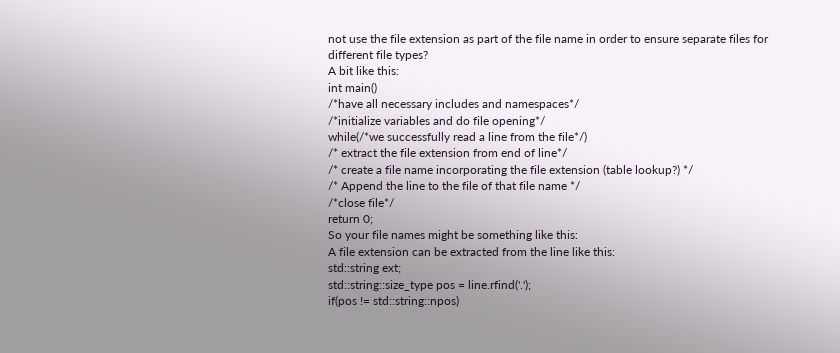not use the file extension as part of the file name in order to ensure separate files for different file types?
A bit like this:
int main()
/*have all necessary includes and namespaces*/
/*initialize variables and do file opening*/
while(/*we successfully read a line from the file*/)
/* extract the file extension from end of line*/
/* create a file name incorporating the file extension (table lookup?) */
/* Append the line to the file of that file name */
/*close file*/
return 0;
So your file names might be something like this:
A file extension can be extracted from the line like this:
std::string ext;
std::string::size_type pos = line.rfind('.');
if(pos != std::string::npos)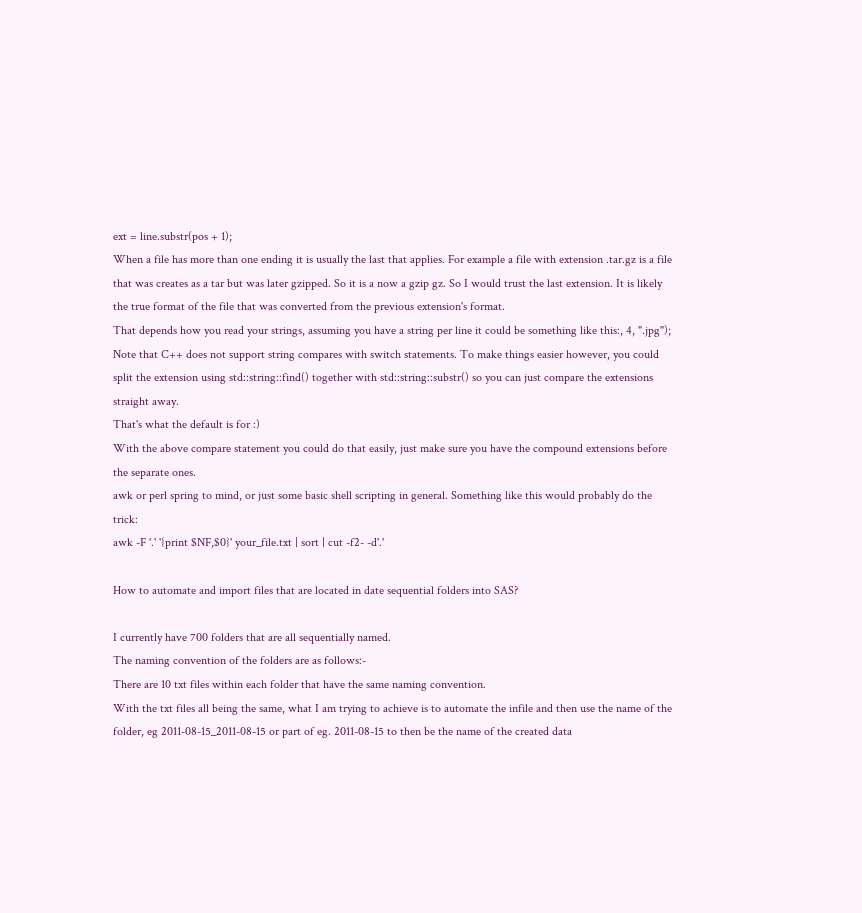ext = line.substr(pos + 1);
When a file has more than one ending it is usually the last that applies. For example a file with extension .tar.gz is a file that was creates as a tar but was later gzipped. So it is a now a gzip gz. So I would trust the last extension. It is likely the true format of the file that was converted from the previous extension's format.
That depends how you read your strings, assuming you have a string per line it could be something like this:, 4, ".jpg");
Note that C++ does not support string compares with switch statements. To make things easier however, you could split the extension using std::string::find() together with std::string::substr() so you can just compare the extensions straight away.
That's what the default is for :)
With the above compare statement you could do that easily, just make sure you have the compound extensions before the separate ones.
awk or perl spring to mind, or just some basic shell scripting in general. Something like this would probably do the trick:
awk -F '.' '{print $NF,$0}' your_file.txt | sort | cut -f2- -d'.'

How to automate and import files that are located in date sequential folders into SAS?

I currently have 700 folders that are all sequentially named.
The naming convention of the folders are as follows:-
There are 10 txt files within each folder that have the same naming convention.
With the txt files all being the same, what I am trying to achieve is to automate the infile and then use the name of the folder, eg 2011-08-15_2011-08-15 or part of eg. 2011-08-15 to then be the name of the created data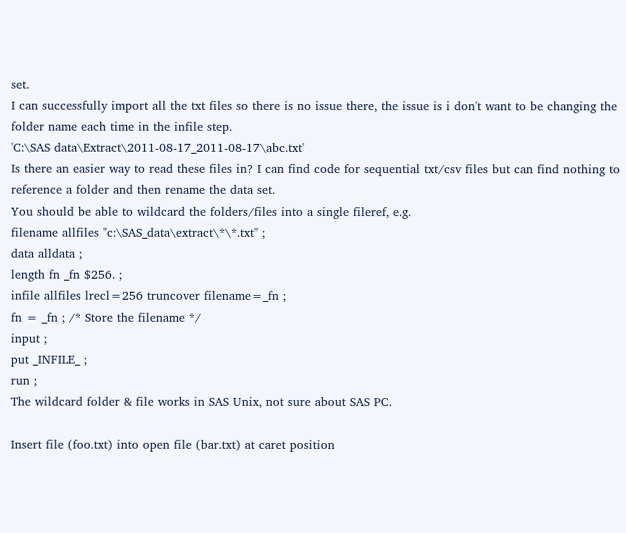set.
I can successfully import all the txt files so there is no issue there, the issue is i don't want to be changing the folder name each time in the infile step.
'C:\SAS data\Extract\2011-08-17_2011-08-17\abc.txt'
Is there an easier way to read these files in? I can find code for sequential txt/csv files but can find nothing to reference a folder and then rename the data set.
You should be able to wildcard the folders/files into a single fileref, e.g.
filename allfiles "c:\SAS_data\extract\*\*.txt" ;
data alldata ;
length fn _fn $256. ;
infile allfiles lrecl=256 truncover filename=_fn ;
fn = _fn ; /* Store the filename */
input ;
put _INFILE_ ;
run ;
The wildcard folder & file works in SAS Unix, not sure about SAS PC.

Insert file (foo.txt) into open file (bar.txt) at caret position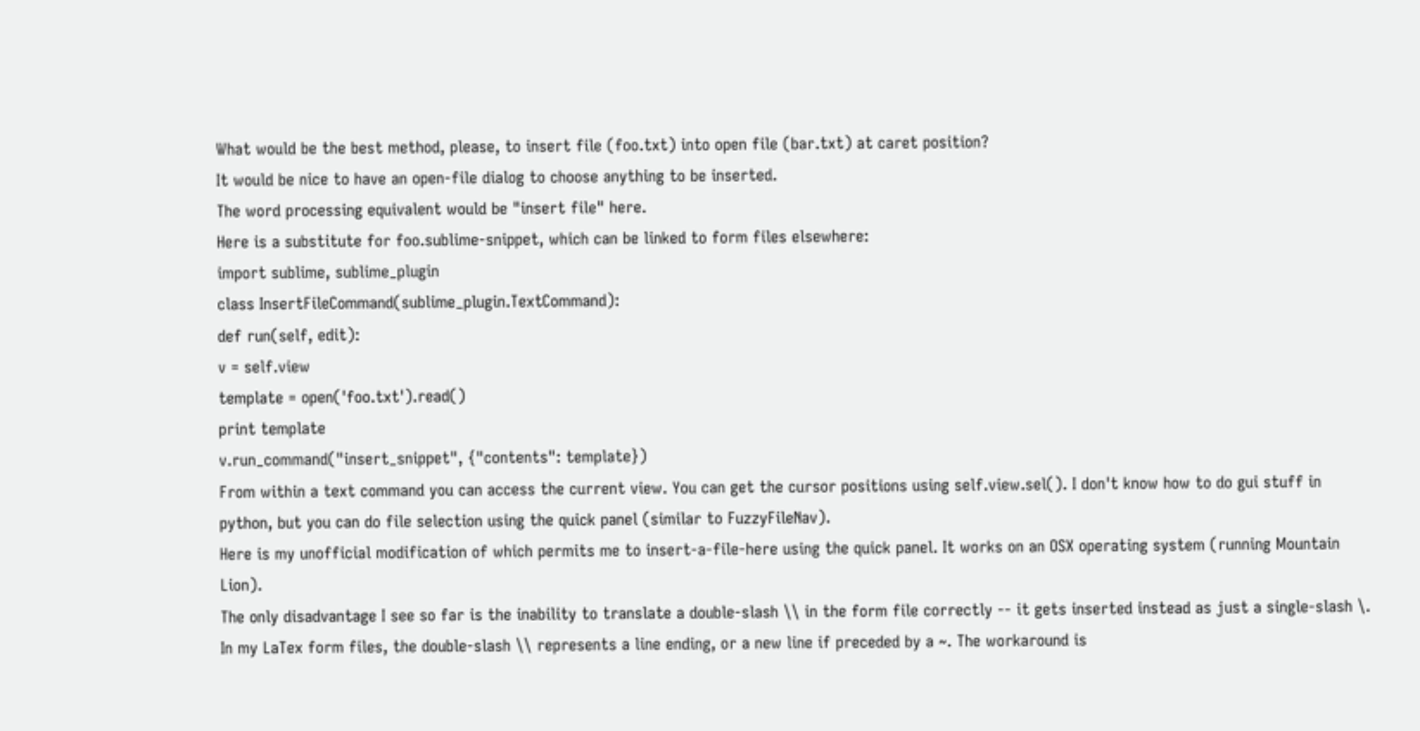What would be the best method, please, to insert file (foo.txt) into open file (bar.txt) at caret position?
It would be nice to have an open-file dialog to choose anything to be inserted.
The word processing equivalent would be "insert file" here.
Here is a substitute for foo.sublime-snippet, which can be linked to form files elsewhere:
import sublime, sublime_plugin
class InsertFileCommand(sublime_plugin.TextCommand):
def run(self, edit):
v = self.view
template = open('foo.txt').read()
print template
v.run_command("insert_snippet", {"contents": template})
From within a text command you can access the current view. You can get the cursor positions using self.view.sel(). I don't know how to do gui stuff in python, but you can do file selection using the quick panel (similar to FuzzyFileNav).
Here is my unofficial modification of which permits me to insert-a-file-here using the quick panel. It works on an OSX operating system (running Mountain Lion).
The only disadvantage I see so far is the inability to translate a double-slash \\ in the form file correctly -- it gets inserted instead as just a single-slash \. In my LaTex form files, the double-slash \\ represents a line ending, or a new line if preceded by a ~. The workaround is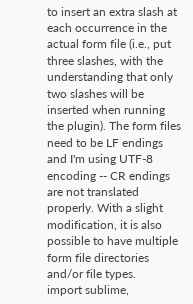to insert an extra slash at each occurrence in the actual form file (i.e., put three slashes, with the understanding that only two slashes will be inserted when running the plugin). The form files need to be LF endings and I'm using UTF-8 encoding -- CR endings are not translated properly. With a slight modification, it is also possible to have multiple form file directories and/or file types.
import sublime,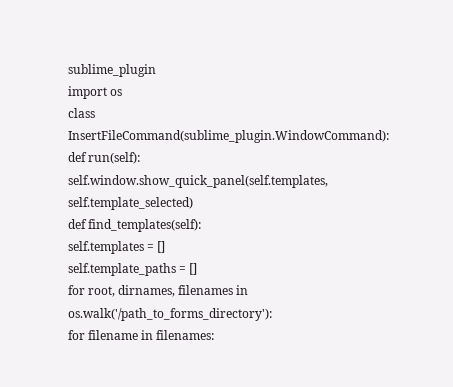sublime_plugin
import os
class InsertFileCommand(sublime_plugin.WindowCommand):
def run(self):
self.window.show_quick_panel(self.templates, self.template_selected)
def find_templates(self):
self.templates = []
self.template_paths = []
for root, dirnames, filenames in os.walk('/path_to_forms_directory'):
for filename in filenames: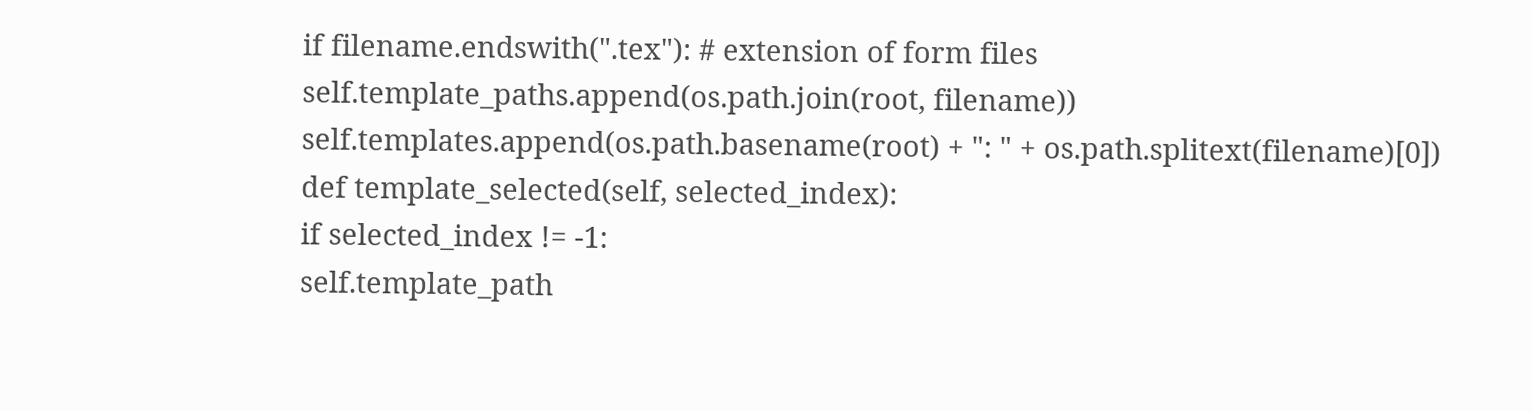if filename.endswith(".tex"): # extension of form files
self.template_paths.append(os.path.join(root, filename))
self.templates.append(os.path.basename(root) + ": " + os.path.splitext(filename)[0])
def template_selected(self, selected_index):
if selected_index != -1:
self.template_path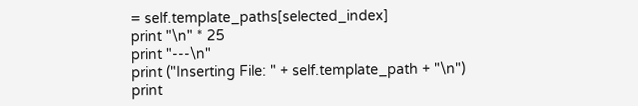= self.template_paths[selected_index]
print "\n" * 25
print "---\n"
print ("Inserting File: " + self.template_path + "\n")
print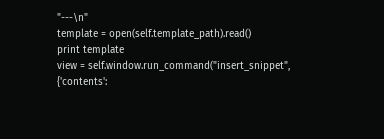"---\n"
template = open(self.template_path).read()
print template
view = self.window.run_command("insert_snippet", {'contents':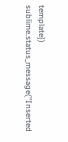template})
sublime.status_message("Inserted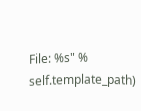File: %s" % self.template_path)